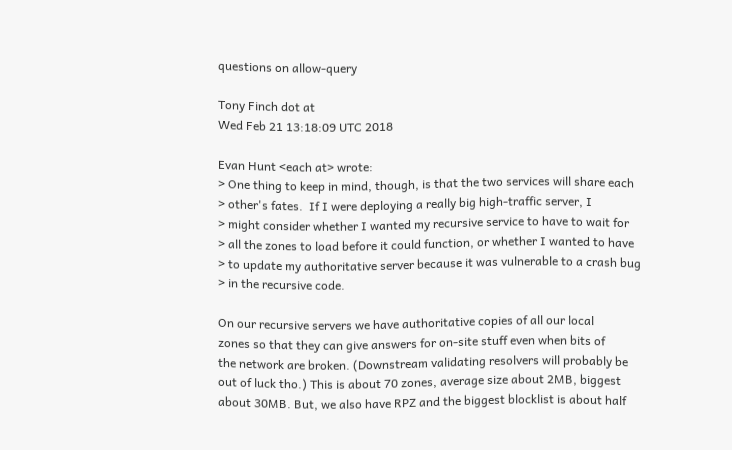questions on allow-query

Tony Finch dot at
Wed Feb 21 13:18:09 UTC 2018

Evan Hunt <each at> wrote:
> One thing to keep in mind, though, is that the two services will share each
> other's fates.  If I were deploying a really big high-traffic server, I
> might consider whether I wanted my recursive service to have to wait for
> all the zones to load before it could function, or whether I wanted to have
> to update my authoritative server because it was vulnerable to a crash bug
> in the recursive code.

On our recursive servers we have authoritative copies of all our local
zones so that they can give answers for on-site stuff even when bits of
the network are broken. (Downstream validating resolvers will probably be
out of luck tho.) This is about 70 zones, average size about 2MB, biggest
about 30MB. But, we also have RPZ and the biggest blocklist is about half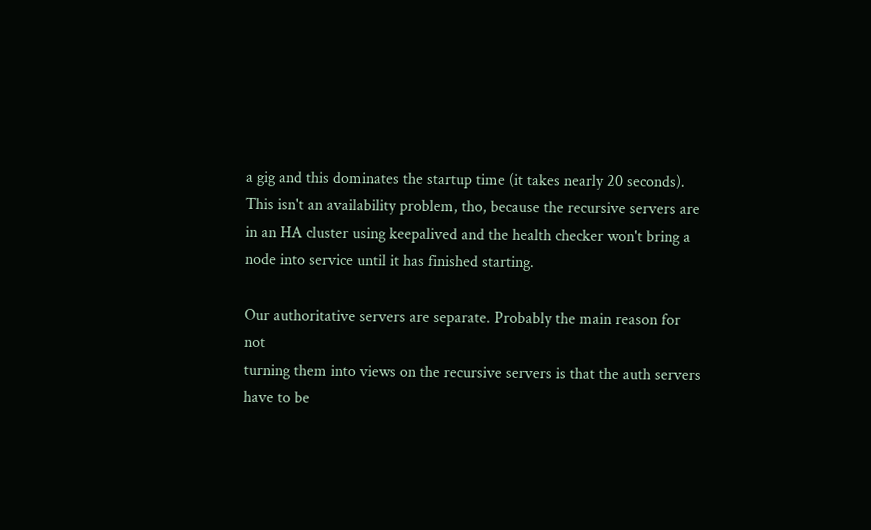a gig and this dominates the startup time (it takes nearly 20 seconds).
This isn't an availability problem, tho, because the recursive servers are
in an HA cluster using keepalived and the health checker won't bring a
node into service until it has finished starting.

Our authoritative servers are separate. Probably the main reason for not
turning them into views on the recursive servers is that the auth servers
have to be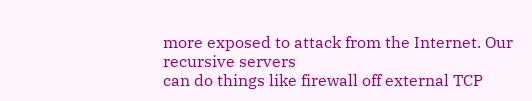more exposed to attack from the Internet. Our recursive servers
can do things like firewall off external TCP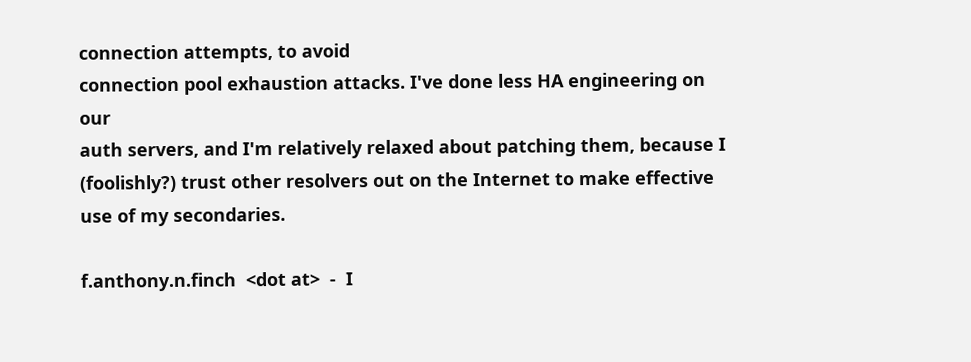connection attempts, to avoid
connection pool exhaustion attacks. I've done less HA engineering on our
auth servers, and I'm relatively relaxed about patching them, because I
(foolishly?) trust other resolvers out on the Internet to make effective
use of my secondaries.

f.anthony.n.finch  <dot at>  -  I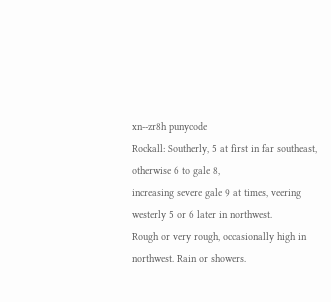xn--zr8h punycode
Rockall: Southerly, 5 at first in far southeast, otherwise 6 to gale 8,
increasing severe gale 9 at times, veering westerly 5 or 6 later in northwest.
Rough or very rough, occasionally high in northwest. Rain or showers.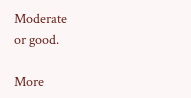Moderate
or good.

More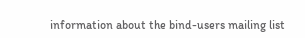information about the bind-users mailing list